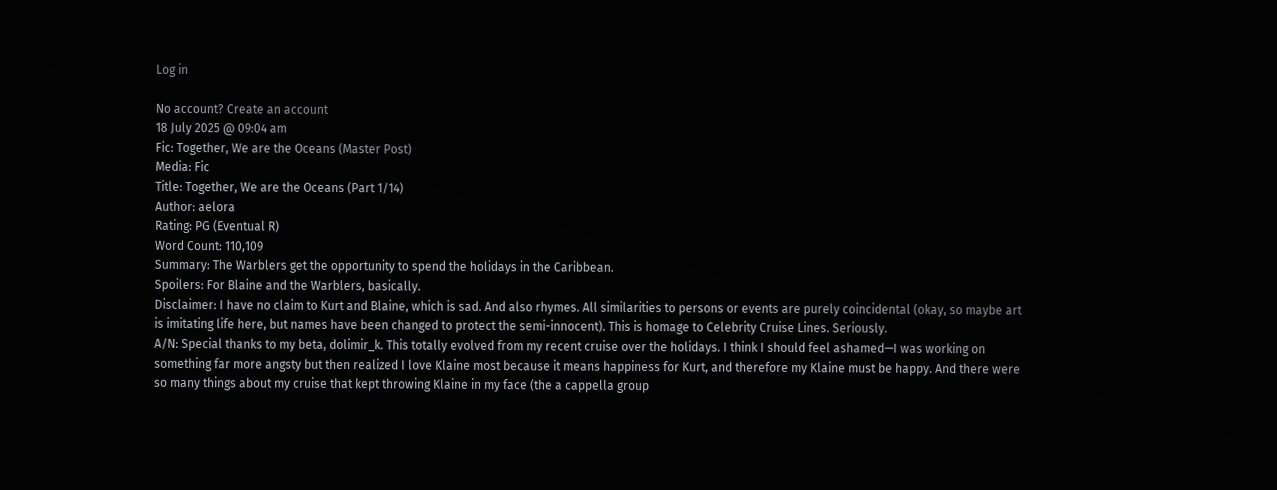Log in

No account? Create an account
18 July 2025 @ 09:04 am
Fic: Together, We are the Oceans (Master Post)
Media: Fic
Title: Together, We are the Oceans (Part 1/14)
Author: aelora
Rating: PG (Eventual R)
Word Count: 110,109
Summary: The Warblers get the opportunity to spend the holidays in the Caribbean.
Spoilers: For Blaine and the Warblers, basically.
Disclaimer: I have no claim to Kurt and Blaine, which is sad. And also rhymes. All similarities to persons or events are purely coincidental (okay, so maybe art is imitating life here, but names have been changed to protect the semi-innocent). This is homage to Celebrity Cruise Lines. Seriously.
A/N: Special thanks to my beta, dolimir_k. This totally evolved from my recent cruise over the holidays. I think I should feel ashamed—I was working on something far more angsty but then realized I love Klaine most because it means happiness for Kurt, and therefore my Klaine must be happy. And there were so many things about my cruise that kept throwing Klaine in my face (the a cappella group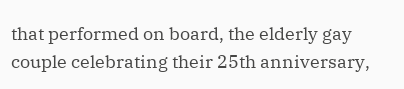that performed on board, the elderly gay couple celebrating their 25th anniversary,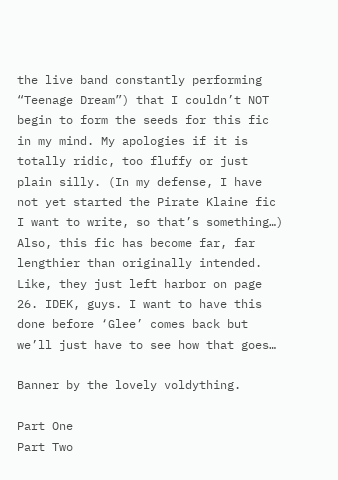the live band constantly performing “Teenage Dream”) that I couldn’t NOT begin to form the seeds for this fic in my mind. My apologies if it is totally ridic, too fluffy or just plain silly. (In my defense, I have not yet started the Pirate Klaine fic I want to write, so that’s something…) Also, this fic has become far, far lengthier than originally intended. Like, they just left harbor on page 26. IDEK, guys. I want to have this done before ‘Glee’ comes back but we’ll just have to see how that goes…

Banner by the lovely voldything.

Part One
Part Two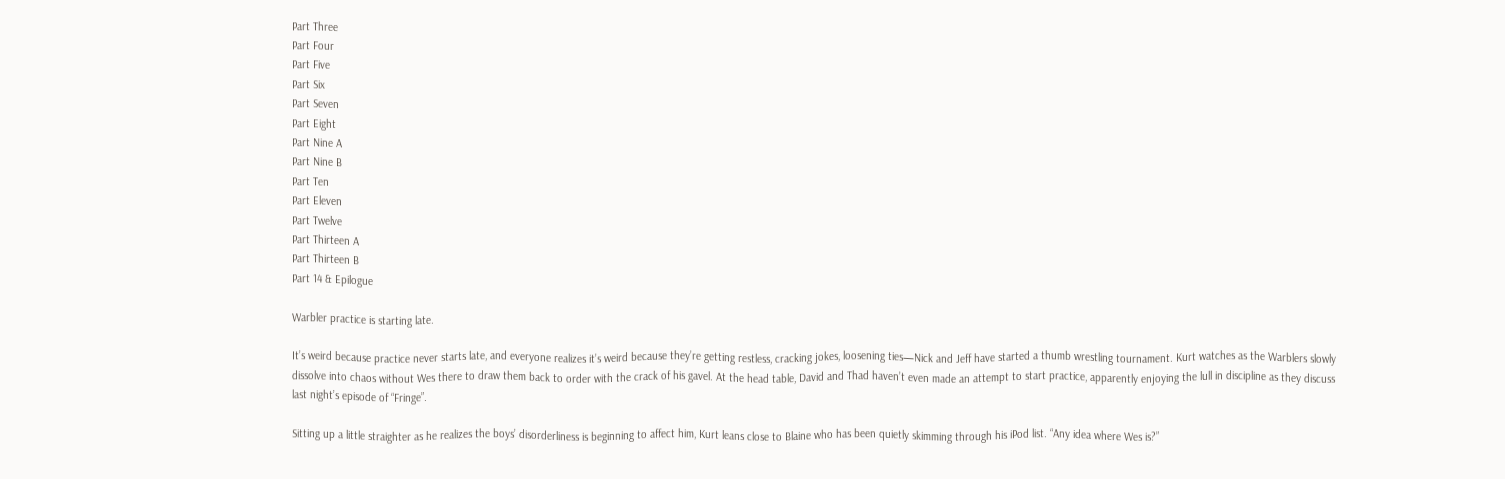Part Three
Part Four
Part Five
Part Six
Part Seven
Part Eight
Part Nine A
Part Nine B
Part Ten
Part Eleven
Part Twelve
Part Thirteen A
Part Thirteen B
Part 14 & Epilogue

Warbler practice is starting late.

It’s weird because practice never starts late, and everyone realizes it’s weird because they’re getting restless, cracking jokes, loosening ties—Nick and Jeff have started a thumb wrestling tournament. Kurt watches as the Warblers slowly dissolve into chaos without Wes there to draw them back to order with the crack of his gavel. At the head table, David and Thad haven’t even made an attempt to start practice, apparently enjoying the lull in discipline as they discuss last night’s episode of “Fringe”.

Sitting up a little straighter as he realizes the boys’ disorderliness is beginning to affect him, Kurt leans close to Blaine who has been quietly skimming through his iPod list. “Any idea where Wes is?”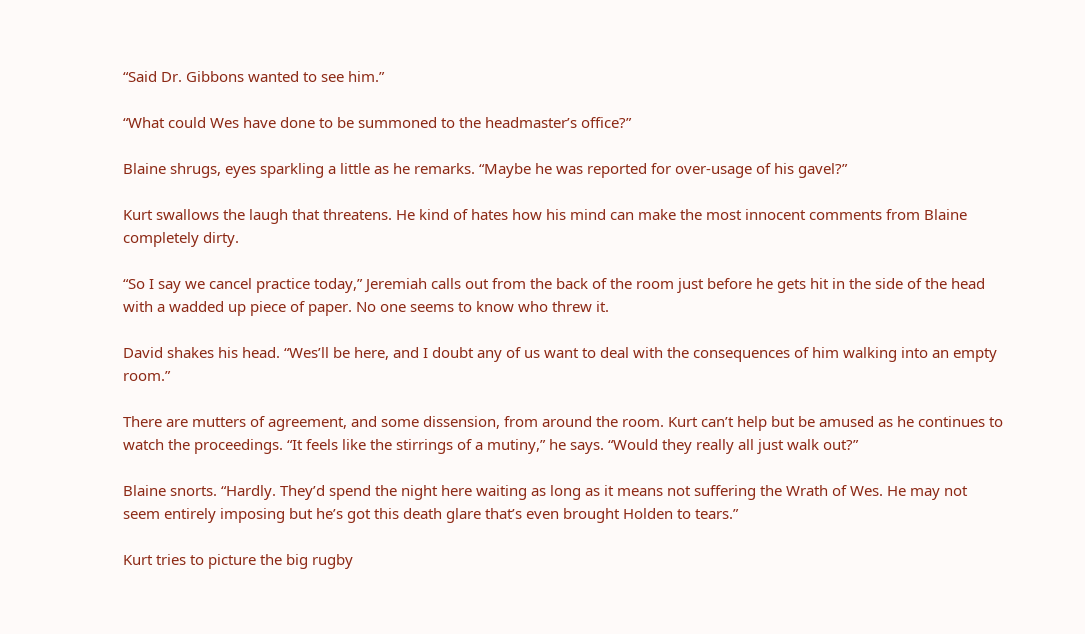“Said Dr. Gibbons wanted to see him.”

“What could Wes have done to be summoned to the headmaster’s office?”

Blaine shrugs, eyes sparkling a little as he remarks. “Maybe he was reported for over-usage of his gavel?”

Kurt swallows the laugh that threatens. He kind of hates how his mind can make the most innocent comments from Blaine completely dirty.

“So I say we cancel practice today,” Jeremiah calls out from the back of the room just before he gets hit in the side of the head with a wadded up piece of paper. No one seems to know who threw it.

David shakes his head. “Wes’ll be here, and I doubt any of us want to deal with the consequences of him walking into an empty room.”

There are mutters of agreement, and some dissension, from around the room. Kurt can’t help but be amused as he continues to watch the proceedings. “It feels like the stirrings of a mutiny,” he says. “Would they really all just walk out?”

Blaine snorts. “Hardly. They’d spend the night here waiting as long as it means not suffering the Wrath of Wes. He may not seem entirely imposing but he’s got this death glare that’s even brought Holden to tears.”

Kurt tries to picture the big rugby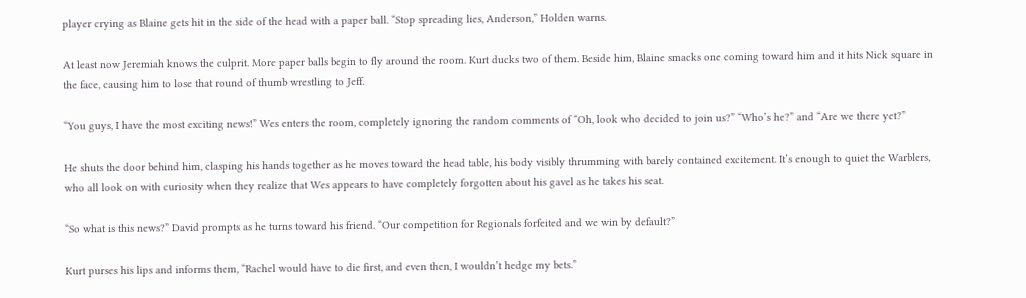player crying as Blaine gets hit in the side of the head with a paper ball. “Stop spreading lies, Anderson,” Holden warns.

At least now Jeremiah knows the culprit. More paper balls begin to fly around the room. Kurt ducks two of them. Beside him, Blaine smacks one coming toward him and it hits Nick square in the face, causing him to lose that round of thumb wrestling to Jeff.

“You guys, I have the most exciting news!” Wes enters the room, completely ignoring the random comments of “Oh, look who decided to join us?” “Who’s he?” and “Are we there yet?”

He shuts the door behind him, clasping his hands together as he moves toward the head table, his body visibly thrumming with barely contained excitement. It’s enough to quiet the Warblers, who all look on with curiosity when they realize that Wes appears to have completely forgotten about his gavel as he takes his seat.

“So what is this news?” David prompts as he turns toward his friend. “Our competition for Regionals forfeited and we win by default?”

Kurt purses his lips and informs them, “Rachel would have to die first, and even then, I wouldn’t hedge my bets.”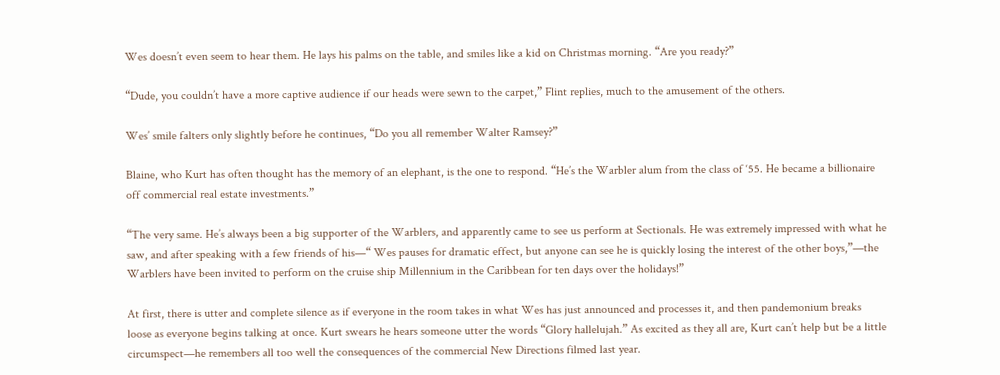Wes doesn’t even seem to hear them. He lays his palms on the table, and smiles like a kid on Christmas morning. “Are you ready?”

“Dude, you couldn’t have a more captive audience if our heads were sewn to the carpet,” Flint replies, much to the amusement of the others.

Wes’ smile falters only slightly before he continues, “Do you all remember Walter Ramsey?”

Blaine, who Kurt has often thought has the memory of an elephant, is the one to respond. “He’s the Warbler alum from the class of ‘55. He became a billionaire off commercial real estate investments.”

“The very same. He’s always been a big supporter of the Warblers, and apparently came to see us perform at Sectionals. He was extremely impressed with what he saw, and after speaking with a few friends of his—“ Wes pauses for dramatic effect, but anyone can see he is quickly losing the interest of the other boys,”—the Warblers have been invited to perform on the cruise ship Millennium in the Caribbean for ten days over the holidays!”

At first, there is utter and complete silence as if everyone in the room takes in what Wes has just announced and processes it, and then pandemonium breaks loose as everyone begins talking at once. Kurt swears he hears someone utter the words “Glory hallelujah.” As excited as they all are, Kurt can’t help but be a little circumspect—he remembers all too well the consequences of the commercial New Directions filmed last year.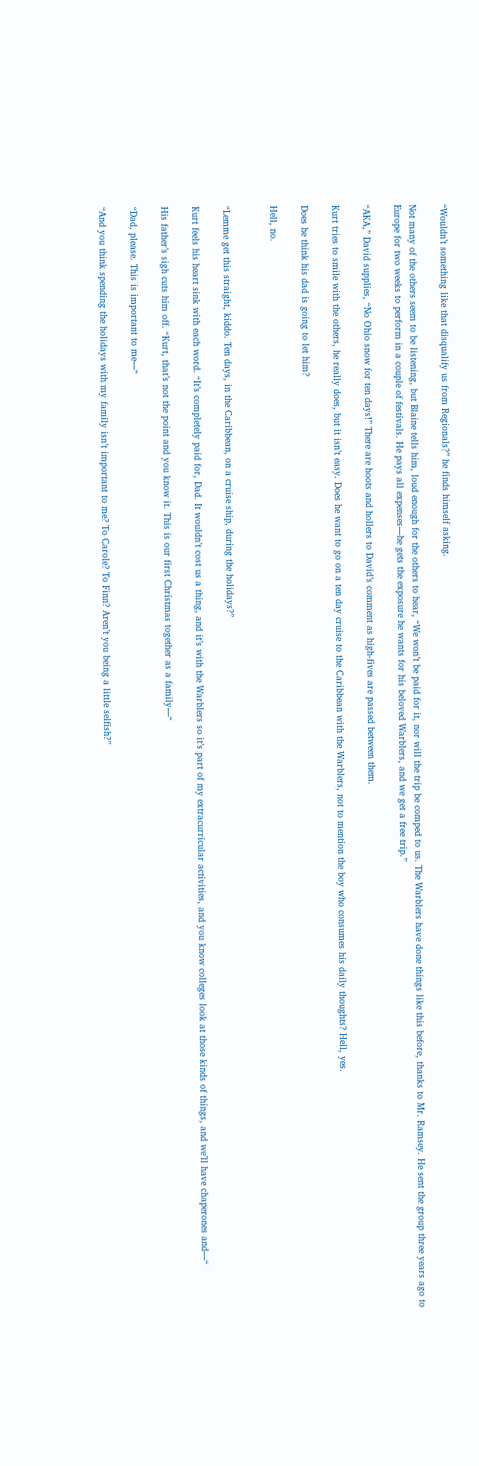“Wouldn’t something like that disqualify us from Regionals?” he finds himself asking.

Not many of the others seem to be listening, but Blaine tells him, loud enough for the others to hear, “We won’t be paid for it, nor will the trip be comped to us. The Warblers have done things like this before, thanks to Mr. Ramsey. He sent the group three years ago to Europe for two weeks to perform in a couple of festivals. He pays all expenses—he gets the exposure he wants for his beloved Warblers, and we get a free trip.”

“AKA,” David supplies, “No Ohio snow for ten days!” There are hoots and hollers to David’s comment as high-fives are passed between them.

Kurt tries to smile with the others, he really does, but it isn’t easy. Does he want to go on a ten day cruise to the Caribbean with the Warblers, not to mention the boy who consumes his daily thoughts? Hell, yes.

Does he think his dad is going to let him?

Hell, no.


“Lemme get this straight, kiddo. Ten days, in the Caribbean, on a cruise ship, during the holidays?”

Kurt feels his heart sink with each word. “It’s completely paid for, Dad. It wouldn’t cost us a thing, and it’s with the Warblers so it’s part of my extracurricular activities, and you know colleges look at those kinds of things, and we’ll have chaperones and—“

His father’s sigh cuts him off. “Kurt, that’s not the point and you know it. This is our first Christmas together as a family—“

“Dad, please. This is important to me—“

“And you think spending the holidays with my family isn’t important to me? To Carole? To Finn? Aren’t you being a little selfish?”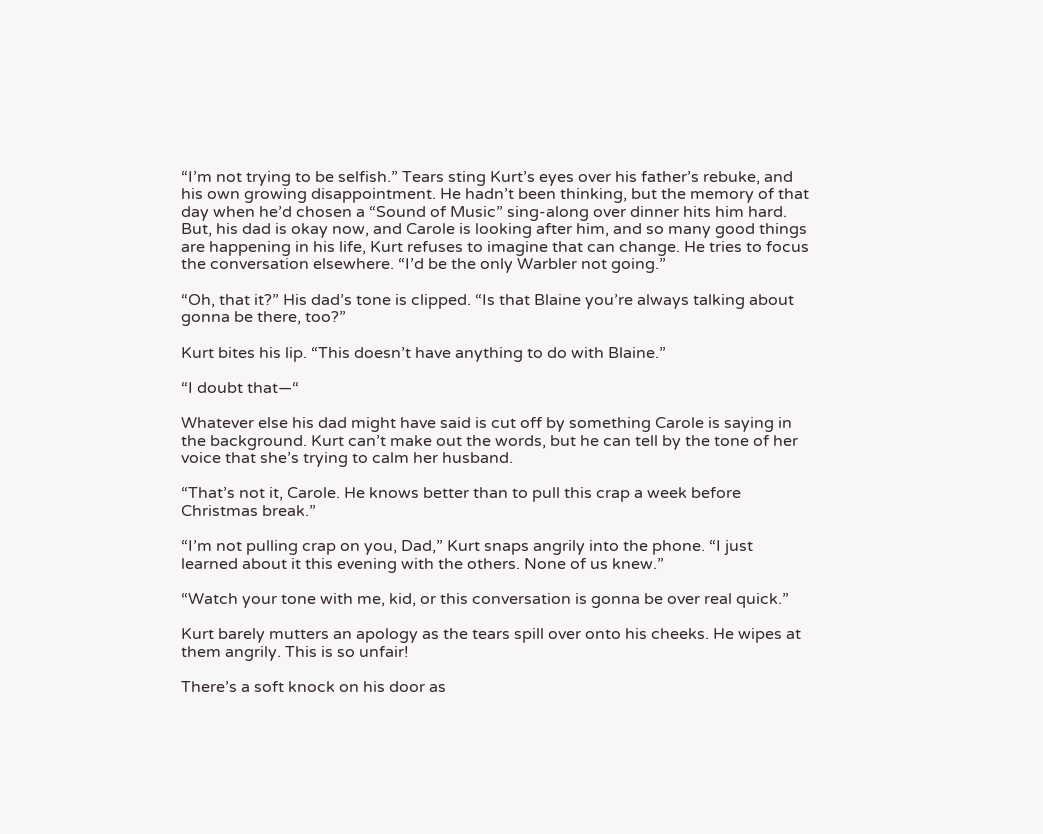“I’m not trying to be selfish.” Tears sting Kurt’s eyes over his father’s rebuke, and his own growing disappointment. He hadn’t been thinking, but the memory of that day when he’d chosen a “Sound of Music” sing-along over dinner hits him hard. But, his dad is okay now, and Carole is looking after him, and so many good things are happening in his life, Kurt refuses to imagine that can change. He tries to focus the conversation elsewhere. “I’d be the only Warbler not going.”

“Oh, that it?” His dad’s tone is clipped. “Is that Blaine you’re always talking about gonna be there, too?”

Kurt bites his lip. “This doesn’t have anything to do with Blaine.”

“I doubt that—“

Whatever else his dad might have said is cut off by something Carole is saying in the background. Kurt can’t make out the words, but he can tell by the tone of her voice that she’s trying to calm her husband.

“That’s not it, Carole. He knows better than to pull this crap a week before Christmas break.”

“I’m not pulling crap on you, Dad,” Kurt snaps angrily into the phone. “I just learned about it this evening with the others. None of us knew.”

“Watch your tone with me, kid, or this conversation is gonna be over real quick.”

Kurt barely mutters an apology as the tears spill over onto his cheeks. He wipes at them angrily. This is so unfair!

There’s a soft knock on his door as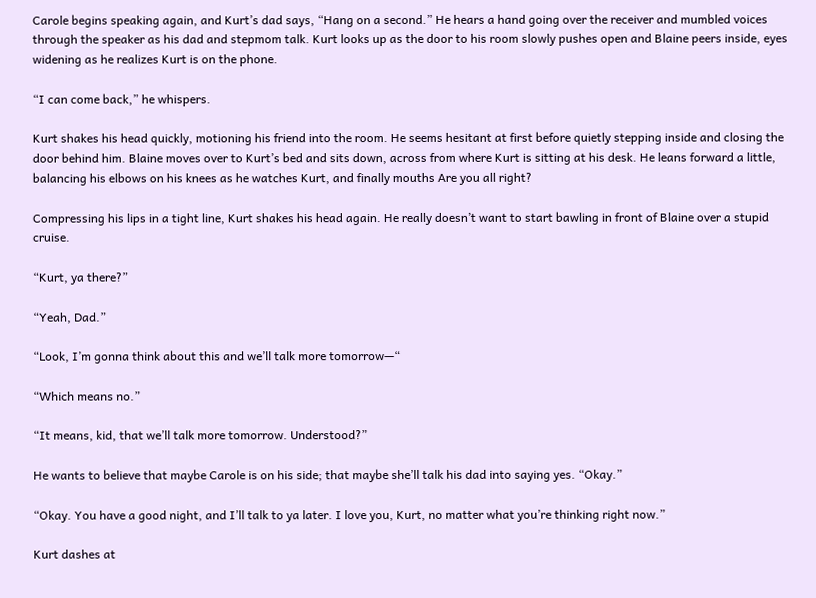Carole begins speaking again, and Kurt’s dad says, “Hang on a second.” He hears a hand going over the receiver and mumbled voices through the speaker as his dad and stepmom talk. Kurt looks up as the door to his room slowly pushes open and Blaine peers inside, eyes widening as he realizes Kurt is on the phone.

“I can come back,” he whispers.

Kurt shakes his head quickly, motioning his friend into the room. He seems hesitant at first before quietly stepping inside and closing the door behind him. Blaine moves over to Kurt’s bed and sits down, across from where Kurt is sitting at his desk. He leans forward a little, balancing his elbows on his knees as he watches Kurt, and finally mouths Are you all right?

Compressing his lips in a tight line, Kurt shakes his head again. He really doesn’t want to start bawling in front of Blaine over a stupid cruise.

“Kurt, ya there?”

“Yeah, Dad.”

“Look, I’m gonna think about this and we’ll talk more tomorrow—“

“Which means no.”

“It means, kid, that we’ll talk more tomorrow. Understood?”

He wants to believe that maybe Carole is on his side; that maybe she’ll talk his dad into saying yes. “Okay.”

“Okay. You have a good night, and I’ll talk to ya later. I love you, Kurt, no matter what you’re thinking right now.”

Kurt dashes at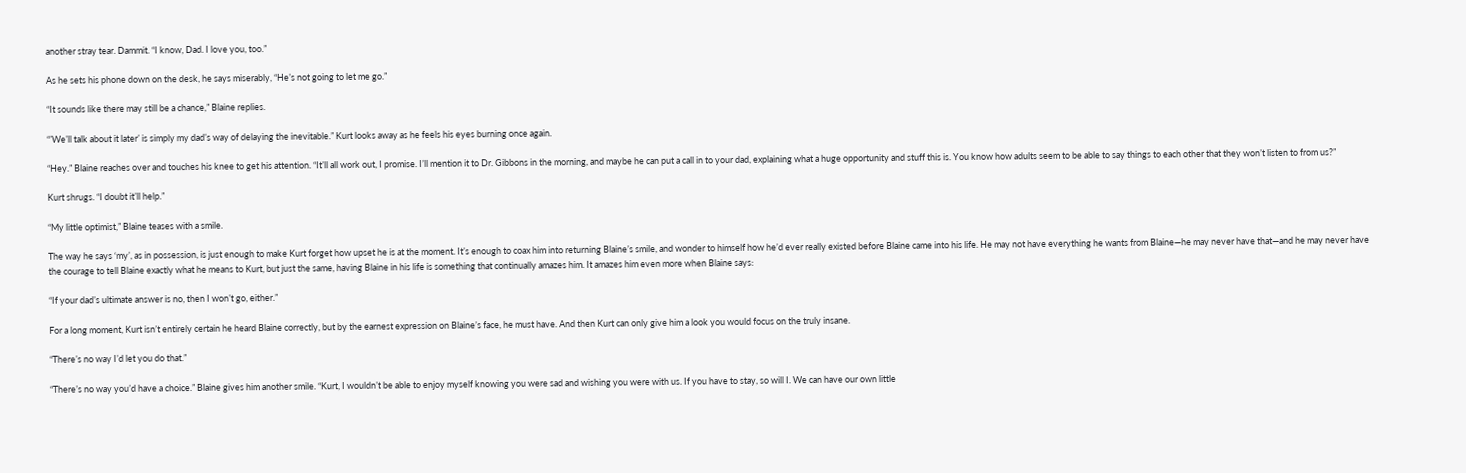another stray tear. Dammit. “I know, Dad. I love you, too.”

As he sets his phone down on the desk, he says miserably, “He’s not going to let me go.”

“It sounds like there may still be a chance,” Blaine replies.

“’We’ll talk about it later’ is simply my dad’s way of delaying the inevitable.” Kurt looks away as he feels his eyes burning once again.

“Hey.” Blaine reaches over and touches his knee to get his attention. “It’ll all work out, I promise. I’ll mention it to Dr. Gibbons in the morning, and maybe he can put a call in to your dad, explaining what a huge opportunity and stuff this is. You know how adults seem to be able to say things to each other that they won’t listen to from us?”

Kurt shrugs. “I doubt it’ll help.”

“My little optimist,” Blaine teases with a smile.

The way he says ‘my’, as in possession, is just enough to make Kurt forget how upset he is at the moment. It’s enough to coax him into returning Blaine’s smile, and wonder to himself how he’d ever really existed before Blaine came into his life. He may not have everything he wants from Blaine—he may never have that—and he may never have the courage to tell Blaine exactly what he means to Kurt, but just the same, having Blaine in his life is something that continually amazes him. It amazes him even more when Blaine says:

“If your dad’s ultimate answer is no, then I won’t go, either.”

For a long moment, Kurt isn’t entirely certain he heard Blaine correctly, but by the earnest expression on Blaine’s face, he must have. And then Kurt can only give him a look you would focus on the truly insane.

“There’s no way I’d let you do that.”

“There’s no way you’d have a choice.” Blaine gives him another smile. “Kurt, I wouldn’t be able to enjoy myself knowing you were sad and wishing you were with us. If you have to stay, so will I. We can have our own little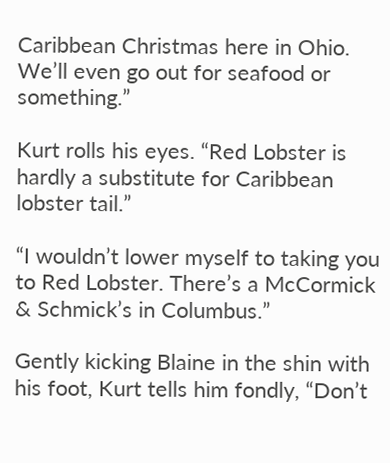Caribbean Christmas here in Ohio. We’ll even go out for seafood or something.”

Kurt rolls his eyes. “Red Lobster is hardly a substitute for Caribbean lobster tail.”

“I wouldn’t lower myself to taking you to Red Lobster. There’s a McCormick & Schmick’s in Columbus.”

Gently kicking Blaine in the shin with his foot, Kurt tells him fondly, “Don’t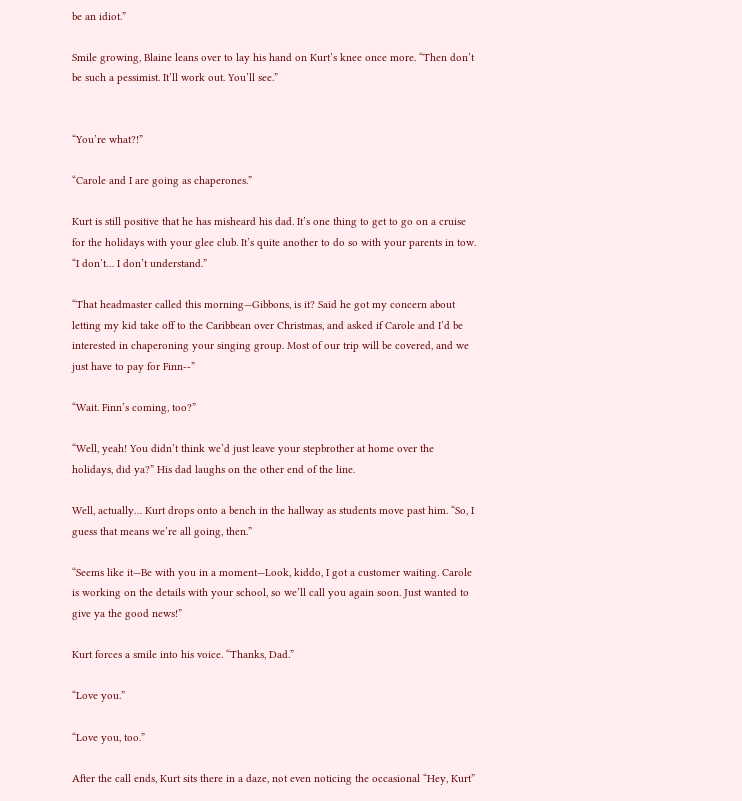be an idiot.”

Smile growing, Blaine leans over to lay his hand on Kurt’s knee once more. “Then don’t be such a pessimist. It’ll work out. You’ll see.”


“You’re what?!”

“Carole and I are going as chaperones.”

Kurt is still positive that he has misheard his dad. It’s one thing to get to go on a cruise for the holidays with your glee club. It’s quite another to do so with your parents in tow. “I don’t… I don’t understand.”

“That headmaster called this morning—Gibbons, is it? Said he got my concern about letting my kid take off to the Caribbean over Christmas, and asked if Carole and I’d be interested in chaperoning your singing group. Most of our trip will be covered, and we just have to pay for Finn--”

“Wait. Finn’s coming, too?”

“Well, yeah! You didn’t think we’d just leave your stepbrother at home over the holidays, did ya?” His dad laughs on the other end of the line.

Well, actually… Kurt drops onto a bench in the hallway as students move past him. “So, I guess that means we’re all going, then.”

“Seems like it—Be with you in a moment—Look, kiddo, I got a customer waiting. Carole is working on the details with your school, so we’ll call you again soon. Just wanted to give ya the good news!”

Kurt forces a smile into his voice. “Thanks, Dad.”

“Love you.”

“Love you, too.”

After the call ends, Kurt sits there in a daze, not even noticing the occasional “Hey, Kurt”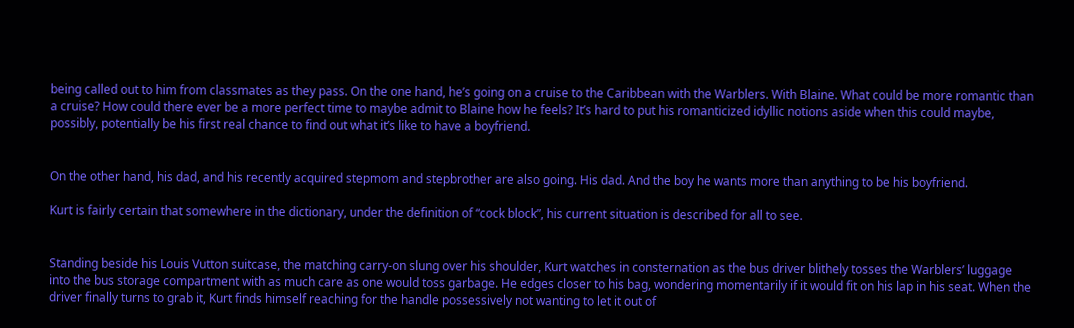being called out to him from classmates as they pass. On the one hand, he’s going on a cruise to the Caribbean with the Warblers. With Blaine. What could be more romantic than a cruise? How could there ever be a more perfect time to maybe admit to Blaine how he feels? It’s hard to put his romanticized idyllic notions aside when this could maybe, possibly, potentially be his first real chance to find out what it’s like to have a boyfriend.


On the other hand, his dad, and his recently acquired stepmom and stepbrother are also going. His dad. And the boy he wants more than anything to be his boyfriend.

Kurt is fairly certain that somewhere in the dictionary, under the definition of “cock block”, his current situation is described for all to see.


Standing beside his Louis Vutton suitcase, the matching carry-on slung over his shoulder, Kurt watches in consternation as the bus driver blithely tosses the Warblers’ luggage into the bus storage compartment with as much care as one would toss garbage. He edges closer to his bag, wondering momentarily if it would fit on his lap in his seat. When the driver finally turns to grab it, Kurt finds himself reaching for the handle possessively not wanting to let it out of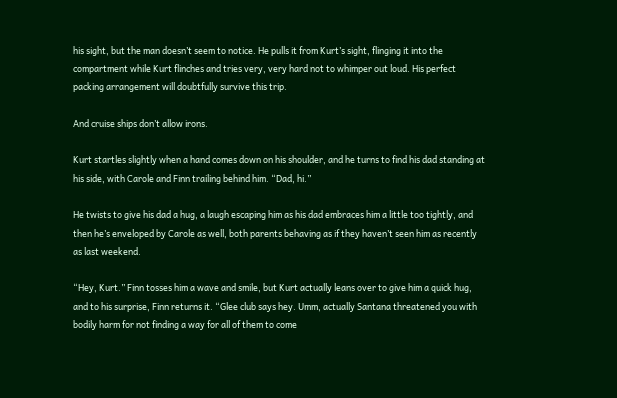his sight, but the man doesn’t seem to notice. He pulls it from Kurt’s sight, flinging it into the compartment while Kurt flinches and tries very, very hard not to whimper out loud. His perfect packing arrangement will doubtfully survive this trip.

And cruise ships don’t allow irons.

Kurt startles slightly when a hand comes down on his shoulder, and he turns to find his dad standing at his side, with Carole and Finn trailing behind him. “Dad, hi.”

He twists to give his dad a hug, a laugh escaping him as his dad embraces him a little too tightly, and then he’s enveloped by Carole as well, both parents behaving as if they haven’t seen him as recently as last weekend.

“Hey, Kurt.” Finn tosses him a wave and smile, but Kurt actually leans over to give him a quick hug, and to his surprise, Finn returns it. “Glee club says hey. Umm, actually Santana threatened you with bodily harm for not finding a way for all of them to come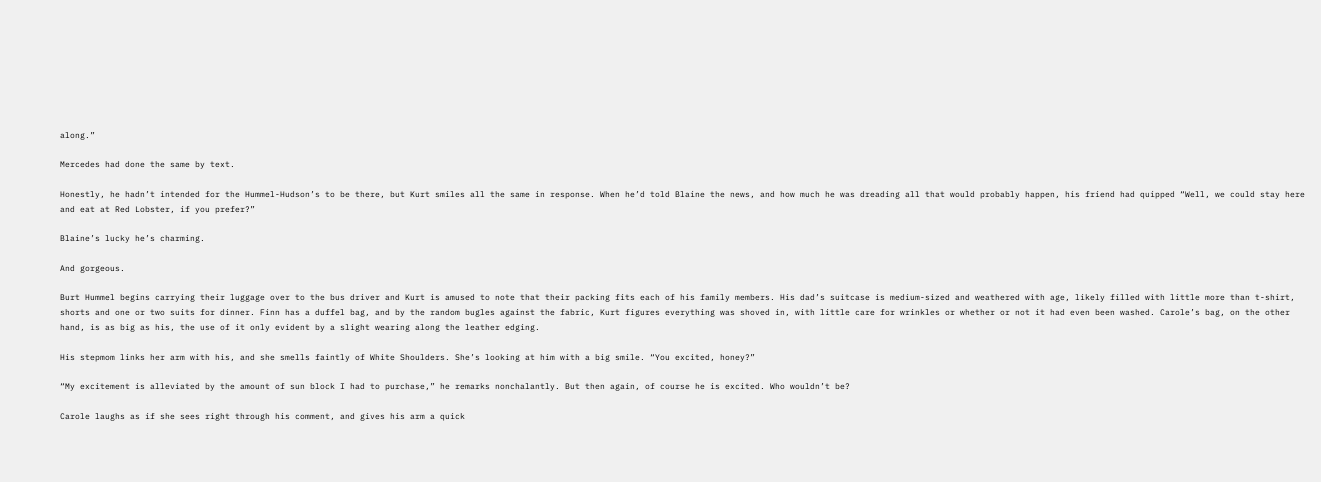along.”

Mercedes had done the same by text.

Honestly, he hadn’t intended for the Hummel-Hudson’s to be there, but Kurt smiles all the same in response. When he’d told Blaine the news, and how much he was dreading all that would probably happen, his friend had quipped “Well, we could stay here and eat at Red Lobster, if you prefer?”

Blaine’s lucky he’s charming.

And gorgeous.

Burt Hummel begins carrying their luggage over to the bus driver and Kurt is amused to note that their packing fits each of his family members. His dad’s suitcase is medium-sized and weathered with age, likely filled with little more than t-shirt, shorts and one or two suits for dinner. Finn has a duffel bag, and by the random bugles against the fabric, Kurt figures everything was shoved in, with little care for wrinkles or whether or not it had even been washed. Carole’s bag, on the other hand, is as big as his, the use of it only evident by a slight wearing along the leather edging.

His stepmom links her arm with his, and she smells faintly of White Shoulders. She’s looking at him with a big smile. “You excited, honey?”

“My excitement is alleviated by the amount of sun block I had to purchase,” he remarks nonchalantly. But then again, of course he is excited. Who wouldn’t be?

Carole laughs as if she sees right through his comment, and gives his arm a quick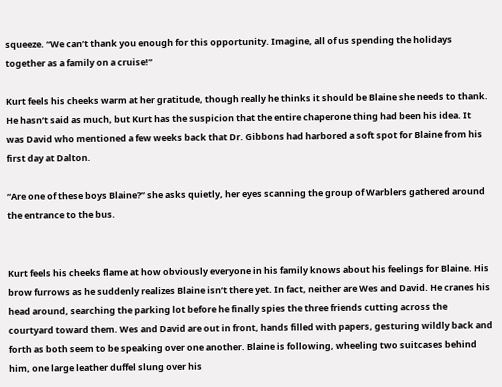squeeze. “We can’t thank you enough for this opportunity. Imagine, all of us spending the holidays together as a family on a cruise!”

Kurt feels his cheeks warm at her gratitude, though really he thinks it should be Blaine she needs to thank. He hasn’t said as much, but Kurt has the suspicion that the entire chaperone thing had been his idea. It was David who mentioned a few weeks back that Dr. Gibbons had harbored a soft spot for Blaine from his first day at Dalton.

“Are one of these boys Blaine?” she asks quietly, her eyes scanning the group of Warblers gathered around the entrance to the bus.


Kurt feels his cheeks flame at how obviously everyone in his family knows about his feelings for Blaine. His brow furrows as he suddenly realizes Blaine isn’t there yet. In fact, neither are Wes and David. He cranes his head around, searching the parking lot before he finally spies the three friends cutting across the courtyard toward them. Wes and David are out in front, hands filled with papers, gesturing wildly back and forth as both seem to be speaking over one another. Blaine is following, wheeling two suitcases behind him, one large leather duffel slung over his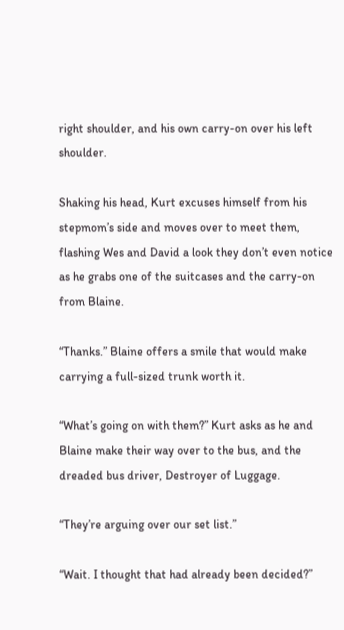right shoulder, and his own carry-on over his left shoulder.

Shaking his head, Kurt excuses himself from his stepmom’s side and moves over to meet them, flashing Wes and David a look they don’t even notice as he grabs one of the suitcases and the carry-on from Blaine.

“Thanks.” Blaine offers a smile that would make carrying a full-sized trunk worth it.

“What’s going on with them?” Kurt asks as he and Blaine make their way over to the bus, and the dreaded bus driver, Destroyer of Luggage.

“They’re arguing over our set list.”

“Wait. I thought that had already been decided?”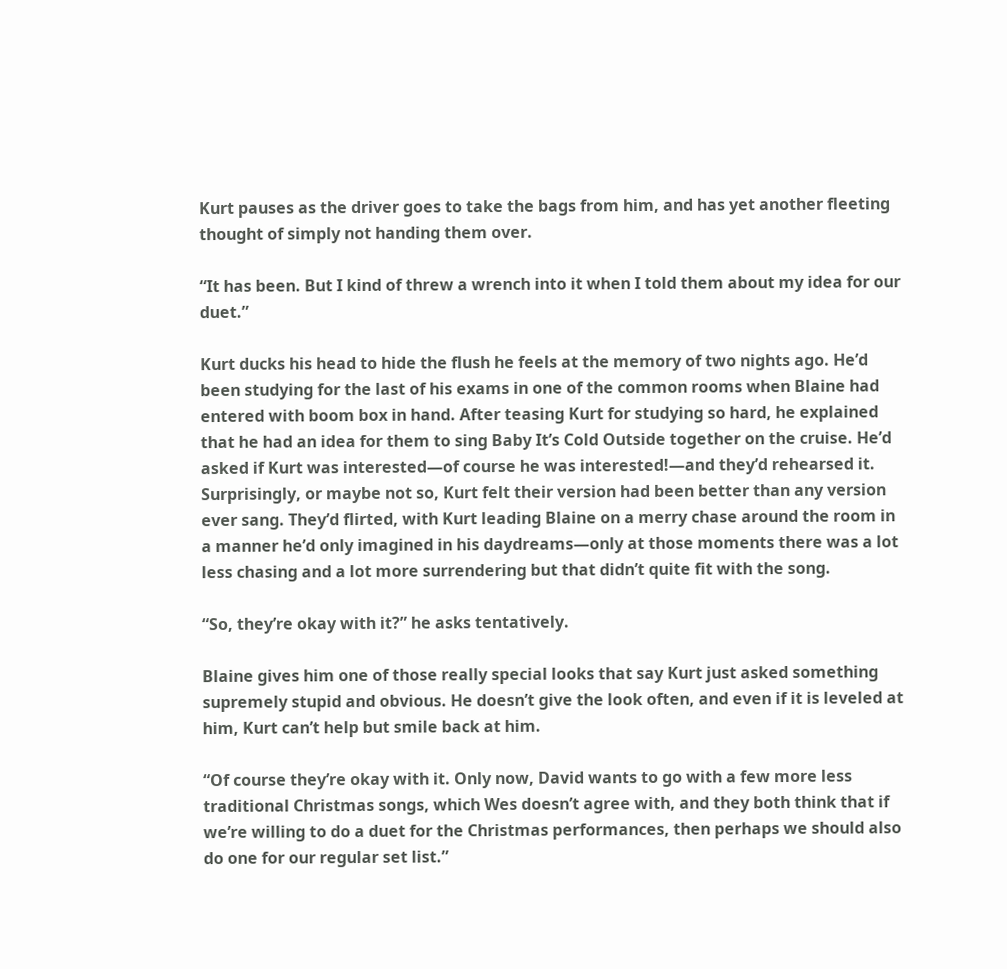Kurt pauses as the driver goes to take the bags from him, and has yet another fleeting thought of simply not handing them over.

“It has been. But I kind of threw a wrench into it when I told them about my idea for our duet.”

Kurt ducks his head to hide the flush he feels at the memory of two nights ago. He’d been studying for the last of his exams in one of the common rooms when Blaine had entered with boom box in hand. After teasing Kurt for studying so hard, he explained that he had an idea for them to sing Baby It’s Cold Outside together on the cruise. He’d asked if Kurt was interested—of course he was interested!—and they’d rehearsed it. Surprisingly, or maybe not so, Kurt felt their version had been better than any version ever sang. They’d flirted, with Kurt leading Blaine on a merry chase around the room in a manner he’d only imagined in his daydreams—only at those moments there was a lot less chasing and a lot more surrendering but that didn’t quite fit with the song.

“So, they’re okay with it?” he asks tentatively.

Blaine gives him one of those really special looks that say Kurt just asked something supremely stupid and obvious. He doesn’t give the look often, and even if it is leveled at him, Kurt can’t help but smile back at him.

“Of course they’re okay with it. Only now, David wants to go with a few more less traditional Christmas songs, which Wes doesn’t agree with, and they both think that if we’re willing to do a duet for the Christmas performances, then perhaps we should also do one for our regular set list.”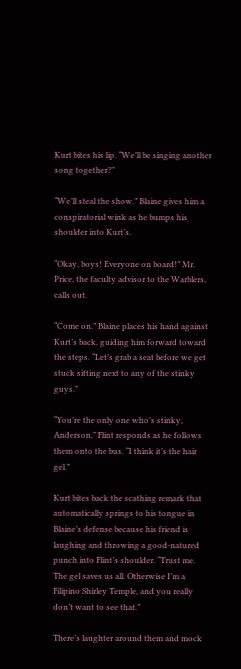Kurt bites his lip. “We’ll be singing another song together?”

“We’ll steal the show.” Blaine gives him a conspiratorial wink as he bumps his shoulder into Kurt’s.

“Okay, boys! Everyone on board!” Mr. Price, the faculty advisor to the Warblers, calls out.

“Come on.” Blaine places his hand against Kurt’s back, guiding him forward toward the steps. “Let’s grab a seat before we get stuck sitting next to any of the stinky guys.”

“You’re the only one who’s stinky, Anderson,” Flint responds as he follows them onto the bus. “I think it’s the hair gel.”

Kurt bites back the scathing remark that automatically springs to his tongue in Blaine’s defense because his friend is laughing and throwing a good-natured punch into Flint’s shoulder. “Trust me. The gel saves us all. Otherwise I’m a Filipino Shirley Temple, and you really don’t want to see that.”

There’s laughter around them and mock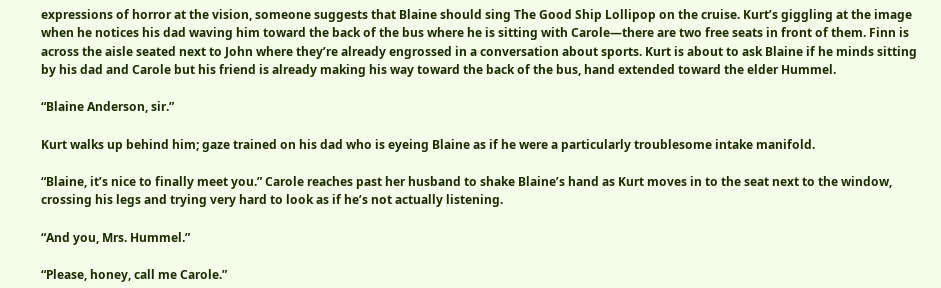expressions of horror at the vision, someone suggests that Blaine should sing The Good Ship Lollipop on the cruise. Kurt’s giggling at the image when he notices his dad waving him toward the back of the bus where he is sitting with Carole—there are two free seats in front of them. Finn is across the aisle seated next to John where they’re already engrossed in a conversation about sports. Kurt is about to ask Blaine if he minds sitting by his dad and Carole but his friend is already making his way toward the back of the bus, hand extended toward the elder Hummel.

“Blaine Anderson, sir.”

Kurt walks up behind him; gaze trained on his dad who is eyeing Blaine as if he were a particularly troublesome intake manifold.

“Blaine, it’s nice to finally meet you.” Carole reaches past her husband to shake Blaine’s hand as Kurt moves in to the seat next to the window, crossing his legs and trying very hard to look as if he’s not actually listening.

“And you, Mrs. Hummel.”

“Please, honey, call me Carole.”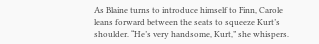As Blaine turns to introduce himself to Finn, Carole leans forward between the seats to squeeze Kurt’s shoulder. “He’s very handsome, Kurt,” she whispers.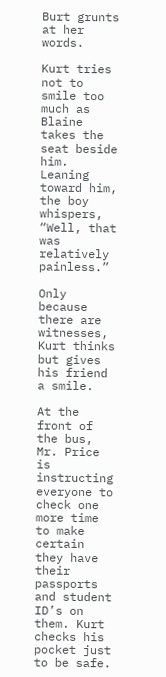Burt grunts at her words.

Kurt tries not to smile too much as Blaine takes the seat beside him. Leaning toward him, the boy whispers, “Well, that was relatively painless.”

Only because there are witnesses, Kurt thinks but gives his friend a smile.

At the front of the bus, Mr. Price is instructing everyone to check one more time to make certain they have their passports and student ID’s on them. Kurt checks his pocket just to be safe.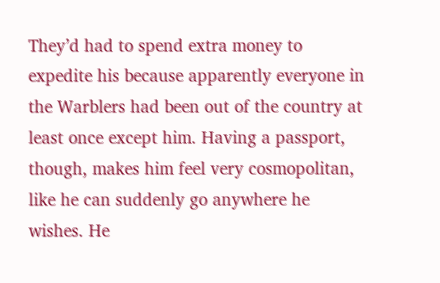They’d had to spend extra money to expedite his because apparently everyone in the Warblers had been out of the country at least once except him. Having a passport, though, makes him feel very cosmopolitan, like he can suddenly go anywhere he wishes. He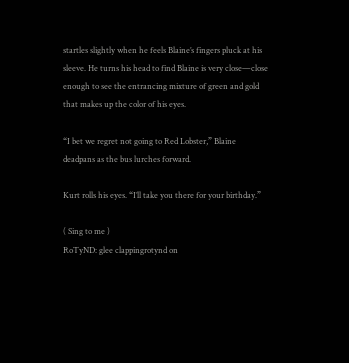startles slightly when he feels Blaine’s fingers pluck at his sleeve. He turns his head to find Blaine is very close—close enough to see the entrancing mixture of green and gold that makes up the color of his eyes.

“I bet we regret not going to Red Lobster,” Blaine deadpans as the bus lurches forward.

Kurt rolls his eyes. “I’ll take you there for your birthday.”

( Sing to me )
RoTyND: glee clappingrotynd on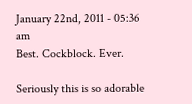January 22nd, 2011 - 05:36 am
Best. Cockblock. Ever.

Seriously this is so adorable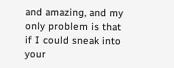and amazing, and my only problem is that if I could sneak into your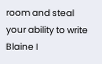room and steal your ability to write Blaine I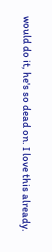would do it, he's so dead on. I love this already.